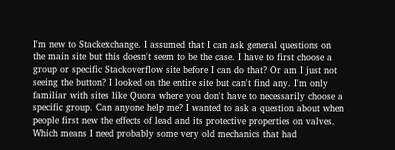I'm new to Stackexchange. I assumed that I can ask general questions on the main site but this doesn't seem to be the case. I have to first choose a group or specific Stackoverflow site before I can do that? Or am I just not seeing the button? I looked on the entire site but can't find any. I'm only familiar with sites like Quora where you don't have to necessarily choose a specific group. Can anyone help me? I wanted to ask a question about when people first new the effects of lead and its protective properties on valves. Which means I need probably some very old mechanics that had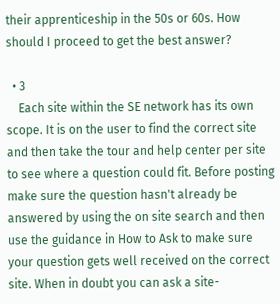their apprenticeship in the 50s or 60s. How should I proceed to get the best answer?

  • 3
    Each site within the SE network has its own scope. It is on the user to find the correct site and then take the tour and help center per site to see where a question could fit. Before posting make sure the question hasn't already be answered by using the on site search and then use the guidance in How to Ask to make sure your question gets well received on the correct site. When in doubt you can ask a site-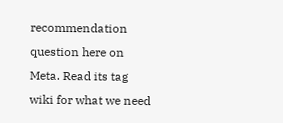recommendation question here on Meta. Read its tag wiki for what we need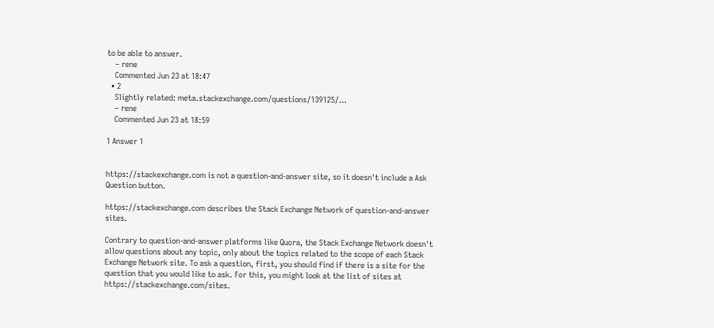to be able to answer.
    – rene
    Commented Jun 23 at 18:47
  • 2
    Slightly related: meta.stackexchange.com/questions/139125/…
    – rene
    Commented Jun 23 at 18:59

1 Answer 1


https://stackexchange.com is not a question-and-answer site, so it doesn't include a Ask Question button.

https://stackexchange.com describes the Stack Exchange Network of question-and-answer sites.

Contrary to question-and-answer platforms like Quora, the Stack Exchange Network doesn't allow questions about any topic, only about the topics related to the scope of each Stack Exchange Network site. To ask a question, first, you should find if there is a site for the question that you would like to ask. For this, you might look at the list of sites at https://stackexchange.com/sites.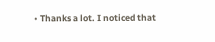• Thanks a lot. I noticed that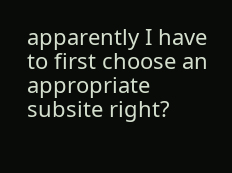apparently I have to first choose an appropriate subsite right?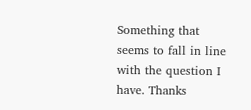Something that seems to fall in line with the question I have. Thanks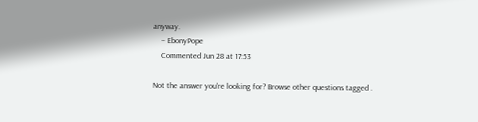anyway.
    – EbonyPope
    Commented Jun 28 at 17:53

Not the answer you're looking for? Browse other questions tagged .